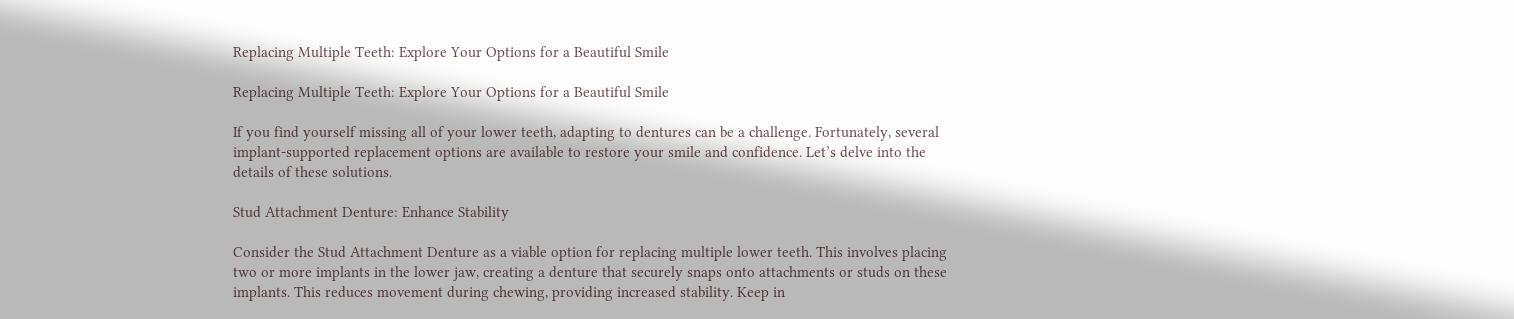Replacing Multiple Teeth: Explore Your Options for a Beautiful Smile

Replacing Multiple Teeth: Explore Your Options for a Beautiful Smile

If you find yourself missing all of your lower teeth, adapting to dentures can be a challenge. Fortunately, several implant-supported replacement options are available to restore your smile and confidence. Let’s delve into the details of these solutions.

Stud Attachment Denture: Enhance Stability

Consider the Stud Attachment Denture as a viable option for replacing multiple lower teeth. This involves placing two or more implants in the lower jaw, creating a denture that securely snaps onto attachments or studs on these implants. This reduces movement during chewing, providing increased stability. Keep in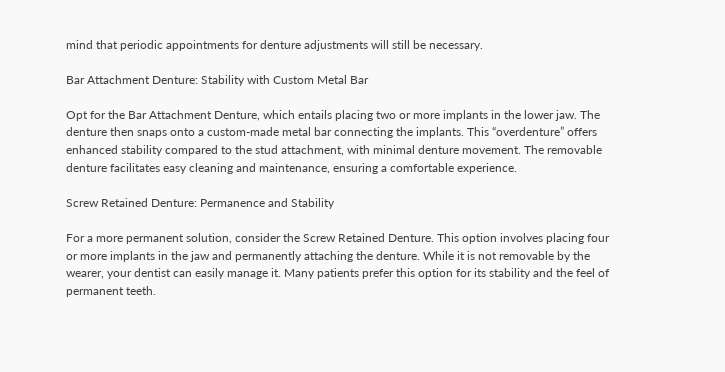mind that periodic appointments for denture adjustments will still be necessary.

Bar Attachment Denture: Stability with Custom Metal Bar

Opt for the Bar Attachment Denture, which entails placing two or more implants in the lower jaw. The denture then snaps onto a custom-made metal bar connecting the implants. This “overdenture” offers enhanced stability compared to the stud attachment, with minimal denture movement. The removable denture facilitates easy cleaning and maintenance, ensuring a comfortable experience.

Screw Retained Denture: Permanence and Stability

For a more permanent solution, consider the Screw Retained Denture. This option involves placing four or more implants in the jaw and permanently attaching the denture. While it is not removable by the wearer, your dentist can easily manage it. Many patients prefer this option for its stability and the feel of permanent teeth.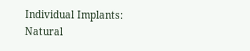Individual Implants: Natural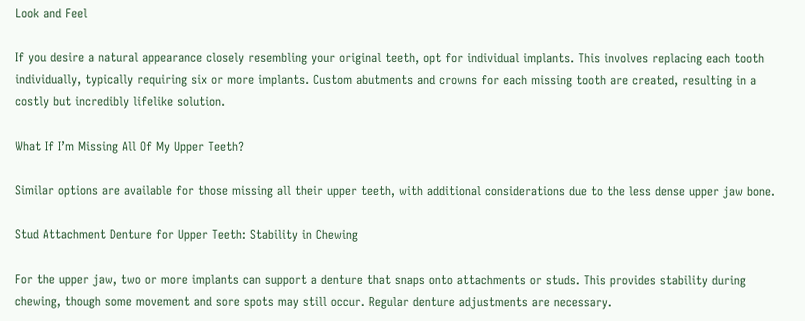Look and Feel

If you desire a natural appearance closely resembling your original teeth, opt for individual implants. This involves replacing each tooth individually, typically requiring six or more implants. Custom abutments and crowns for each missing tooth are created, resulting in a costly but incredibly lifelike solution.

What If I’m Missing All Of My Upper Teeth?

Similar options are available for those missing all their upper teeth, with additional considerations due to the less dense upper jaw bone.

Stud Attachment Denture for Upper Teeth: Stability in Chewing

For the upper jaw, two or more implants can support a denture that snaps onto attachments or studs. This provides stability during chewing, though some movement and sore spots may still occur. Regular denture adjustments are necessary.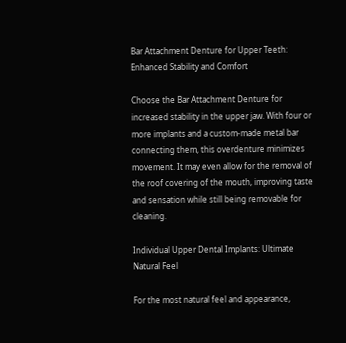Bar Attachment Denture for Upper Teeth: Enhanced Stability and Comfort

Choose the Bar Attachment Denture for increased stability in the upper jaw. With four or more implants and a custom-made metal bar connecting them, this overdenture minimizes movement. It may even allow for the removal of the roof covering of the mouth, improving taste and sensation while still being removable for cleaning.

Individual Upper Dental Implants: Ultimate Natural Feel

For the most natural feel and appearance,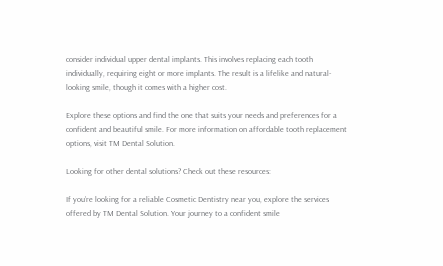consider individual upper dental implants. This involves replacing each tooth individually, requiring eight or more implants. The result is a lifelike and natural-looking smile, though it comes with a higher cost.

Explore these options and find the one that suits your needs and preferences for a confident and beautiful smile. For more information on affordable tooth replacement options, visit TM Dental Solution.

Looking for other dental solutions? Check out these resources:

If you’re looking for a reliable Cosmetic Dentistry near you, explore the services offered by TM Dental Solution. Your journey to a confident smile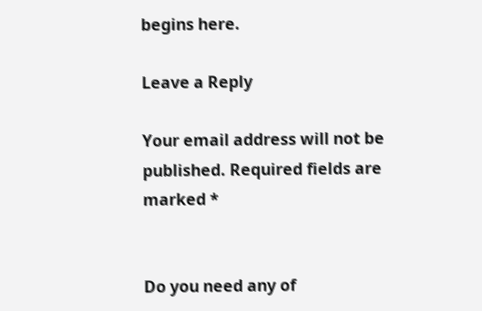begins here.

Leave a Reply

Your email address will not be published. Required fields are marked *


Do you need any of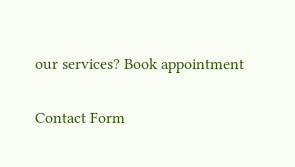our services? Book appointment

Contact Form